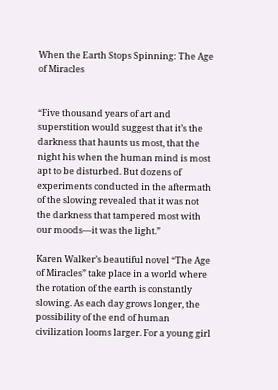When the Earth Stops Spinning: The Age of Miracles


“Five thousand years of art and superstition would suggest that it’s the darkness that haunts us most, that the night his when the human mind is most apt to be disturbed. But dozens of experiments conducted in the aftermath of the slowing revealed that it was not the darkness that tampered most with our moods—it was the light.”

Karen Walker’s beautiful novel “The Age of Miracles” take place in a world where the rotation of the earth is constantly slowing. As each day grows longer, the possibility of the end of human civilization looms larger. For a young girl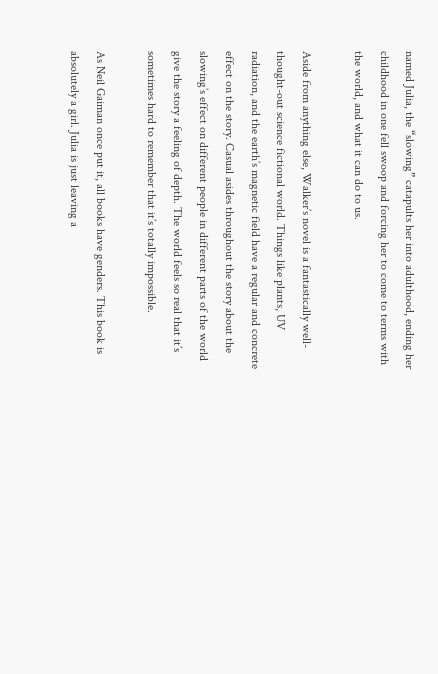named Julia, the “slowing” catapults her into adulthood, ending her childhood in one fell swoop and forcing her to come to terms with the world, and what it can do to us.

Aside from anything else, Walker’s novel is a fantastically well-thought-out science fictional world. Things like plants, UV radiation, and the earth’s magnetic field have a regular and concrete effect on the story. Casual asides throughout the story about the slowing’s effect on different people in different parts of the world give the story a feeling of depth. The world feels so real that it’s sometimes hard to remember that it’s totally impossible.

As Neil Gaiman once put it, all books have genders. This book is absolutely a girl. Julia is just leaving a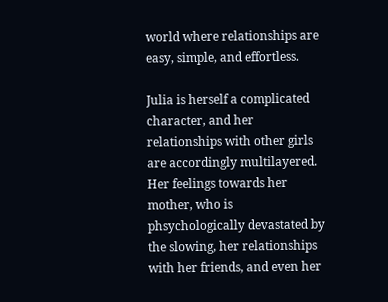world where relationships are easy, simple, and effortless.

Julia is herself a complicated character, and her relationships with other girls are accordingly multilayered. Her feelings towards her mother, who is phsychologically devastated by the slowing, her relationships with her friends, and even her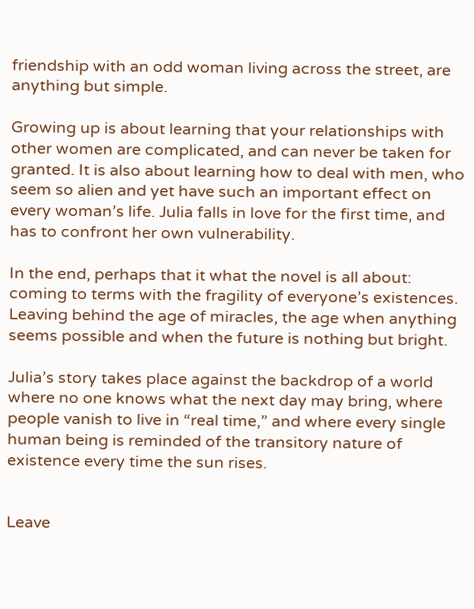friendship with an odd woman living across the street, are anything but simple.

Growing up is about learning that your relationships with other women are complicated, and can never be taken for granted. It is also about learning how to deal with men, who seem so alien and yet have such an important effect on every woman’s life. Julia falls in love for the first time, and has to confront her own vulnerability.

In the end, perhaps that it what the novel is all about: coming to terms with the fragility of everyone’s existences. Leaving behind the age of miracles, the age when anything seems possible and when the future is nothing but bright.

Julia’s story takes place against the backdrop of a world where no one knows what the next day may bring, where people vanish to live in “real time,” and where every single human being is reminded of the transitory nature of existence every time the sun rises.


Leave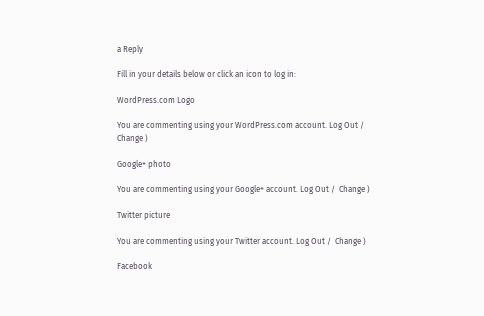a Reply

Fill in your details below or click an icon to log in:

WordPress.com Logo

You are commenting using your WordPress.com account. Log Out /  Change )

Google+ photo

You are commenting using your Google+ account. Log Out /  Change )

Twitter picture

You are commenting using your Twitter account. Log Out /  Change )

Facebook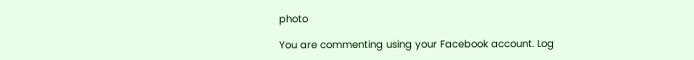photo

You are commenting using your Facebook account. Log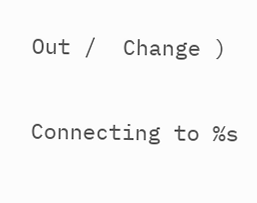Out /  Change )


Connecting to %s